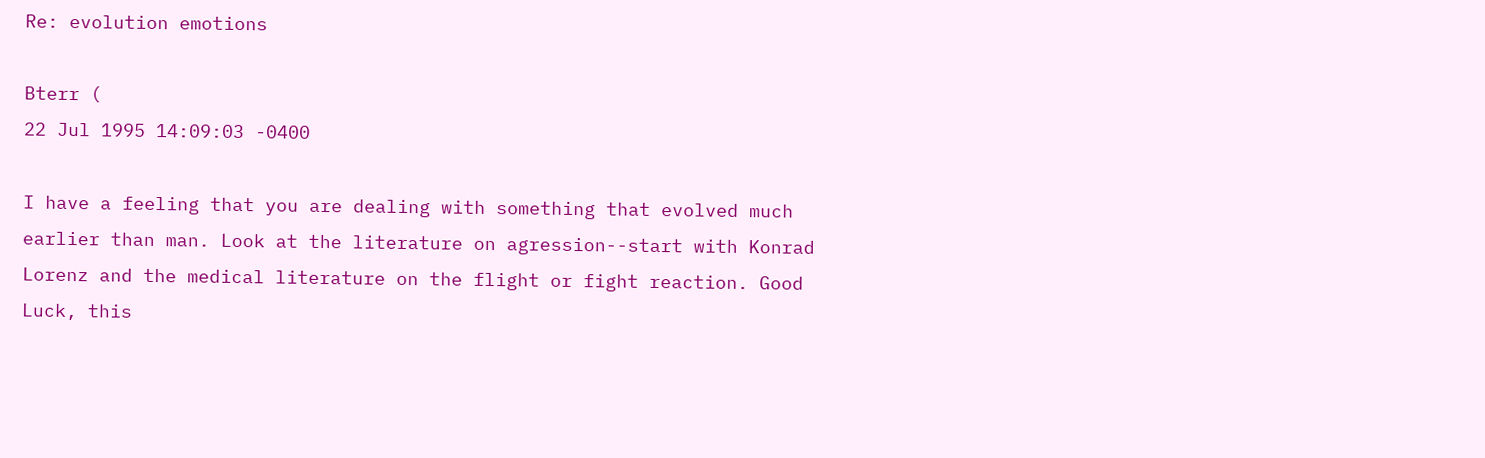Re: evolution emotions

Bterr (
22 Jul 1995 14:09:03 -0400

I have a feeling that you are dealing with something that evolved much
earlier than man. Look at the literature on agression--start with Konrad
Lorenz and the medical literature on the flight or fight reaction. Good
Luck, this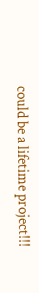could be a lifetime project!!!